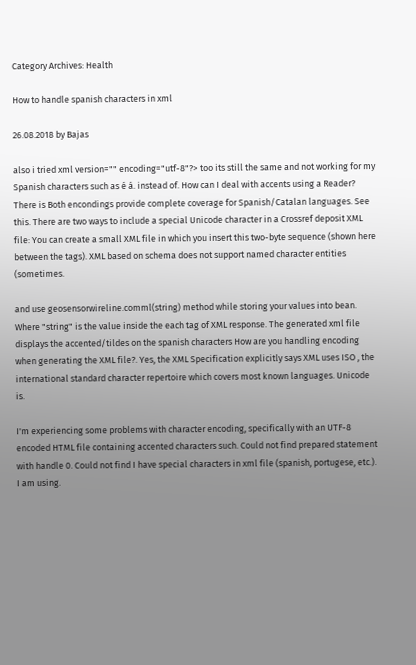Category Archives: Health

How to handle spanish characters in xml

26.08.2018 by Bajas

also i tried xml version="" encoding="utf-8"?> too its still the same and not working for my Spanish characters such as é á. instead of. How can I deal with accents using a Reader? There is Both encondings provide complete coverage for Spanish/Catalan languages. See this. There are two ways to include a special Unicode character in a Crossref deposit XML file: You can create a small XML file in which you insert this two-byte sequence (shown here between the tags). XML based on schema does not support named character entities (sometimes.

and use geosensorwireline.comml(string) method while storing your values into bean. Where "string" is the value inside the each tag of XML response. The generated xml file displays the accented/tildes on the spanish characters How are you handling encoding when generating the XML file?. Yes, the XML Specification explicitly says XML uses ISO , the international standard character repertoire which covers most known languages. Unicode is.

I'm experiencing some problems with character encoding, specifically with an UTF-8 encoded HTML file containing accented characters such. Could not find prepared statement with handle 0. Could not find I have special characters in xml file (spanish, portugese, etc.). I am using.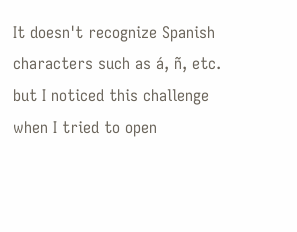It doesn't recognize Spanish characters such as á, ñ, etc. but I noticed this challenge when I tried to open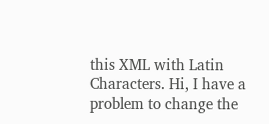this XML with Latin Characters. Hi, I have a problem to change the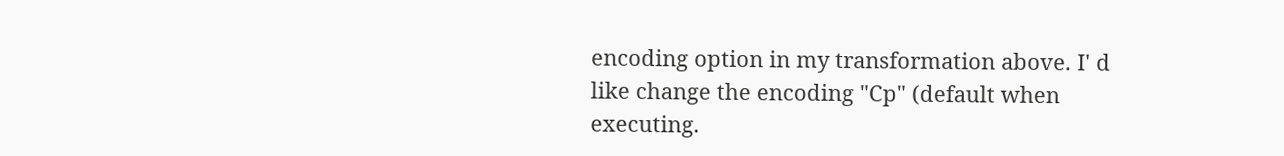encoding option in my transformation above. I' d like change the encoding "Cp" (default when executing.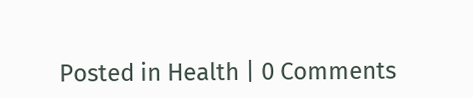Posted in Health | 0 Comments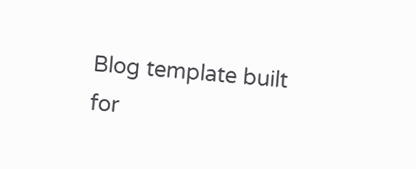Blog template built for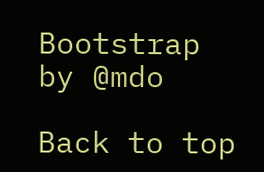Bootstrap by @mdo

Back to top